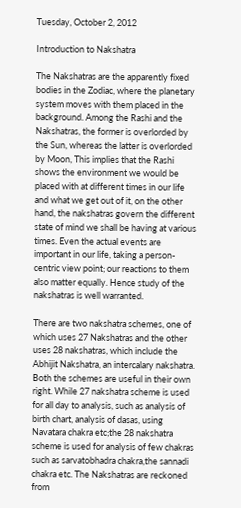Tuesday, October 2, 2012

Introduction to Nakshatra

The Nakshatras are the apparently fixed bodies in the Zodiac, where the planetary system moves with them placed in the background. Among the Rashi and the Nakshatras, the former is overlorded by the Sun, whereas the latter is overlorded by Moon, This implies that the Rashi shows the environment we would be placed with at different times in our life and what we get out of it, on the other hand, the nakshatras govern the different state of mind we shall be having at various times. Even the actual events are important in our life, taking a person-centric view point; our reactions to them also matter equally. Hence study of the nakshatras is well warranted.

There are two nakshatra schemes, one of which uses 27 Nakshatras and the other uses 28 nakshatras, which include the Abhijit Nakshatra, an intercalary nakshatra. Both the schemes are useful in their own right. While 27 nakshatra scheme is used for all day to analysis, such as analysis of birth chart, analysis of dasas, using Navatara chakra etc;the 28 nakshatra scheme is used for analysis of few chakras such as sarvatobhadra chakra,the sannadi chakra etc. The Nakshatras are reckoned from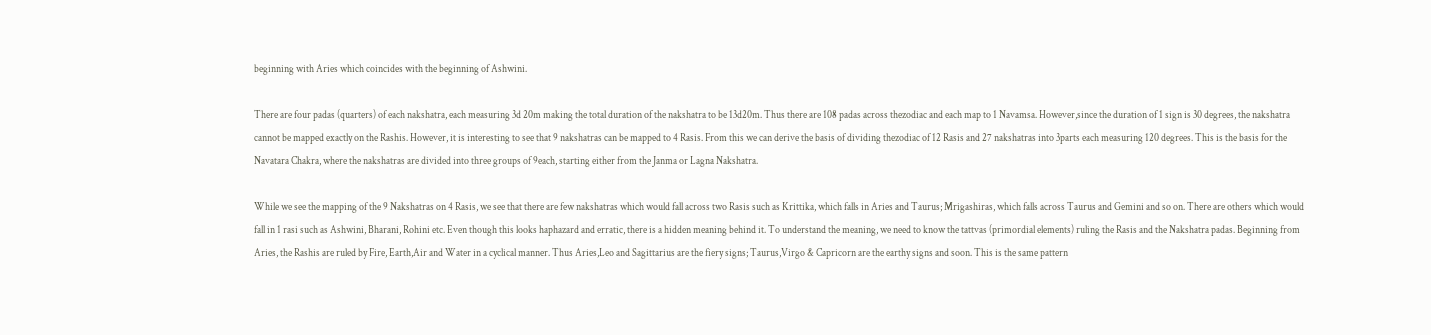beginning with Aries which coincides with the beginning of Ashwini.

There are four padas (quarters) of each nakshatra, each measuring 3d 20m making the total duration of the nakshatra to be 13d20m. Thus there are 108 padas across thezodiac and each map to 1 Navamsa. However,since the duration of 1 sign is 30 degrees, the nakshatra cannot be mapped exactly on the Rashis. However, it is interesting to see that 9 nakshatras can be mapped to 4 Rasis. From this we can derive the basis of dividing thezodiac of 12 Rasis and 27 nakshatras into 3parts each measuring 120 degrees. This is the basis for the Navatara Chakra, where the nakshatras are divided into three groups of 9each, starting either from the Janma or Lagna Nakshatra.

While we see the mapping of the 9 Nakshatras on 4 Rasis, we see that there are few nakshatras which would fall across two Rasis such as Krittika, which falls in Aries and Taurus; Mrigashiras, which falls across Taurus and Gemini and so on. There are others which would fall in 1 rasi such as Ashwini, Bharani, Rohini etc. Even though this looks haphazard and erratic, there is a hidden meaning behind it. To understand the meaning, we need to know the tattvas (primordial elements) ruling the Rasis and the Nakshatra padas. Beginning from Aries, the Rashis are ruled by Fire, Earth,Air and Water in a cyclical manner. Thus Aries,Leo and Sagittarius are the fiery signs; Taurus,Virgo & Capricorn are the earthy signs and soon. This is the same pattern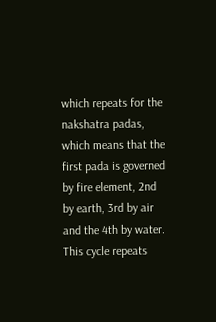which repeats for the nakshatra padas, which means that the first pada is governed by fire element, 2nd by earth, 3rd by air and the 4th by water. This cycle repeats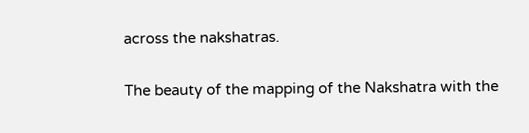across the nakshatras.

The beauty of the mapping of the Nakshatra with the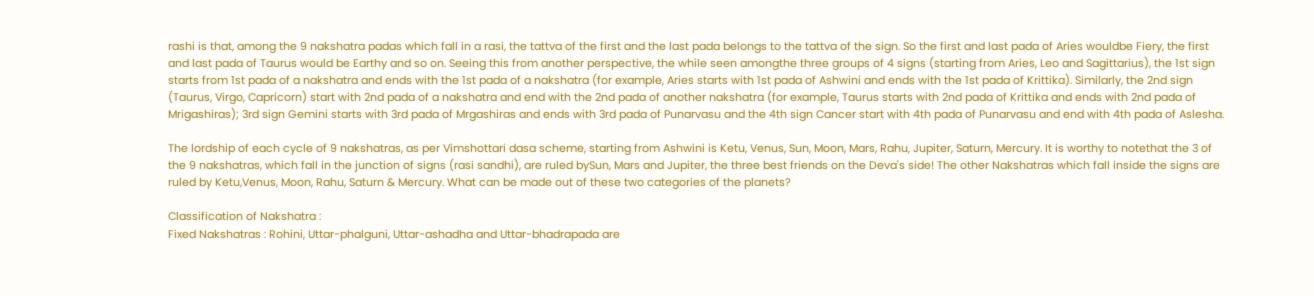rashi is that, among the 9 nakshatra padas which fall in a rasi, the tattva of the first and the last pada belongs to the tattva of the sign. So the first and last pada of Aries wouldbe Fiery, the first and last pada of Taurus would be Earthy and so on. Seeing this from another perspective, the while seen amongthe three groups of 4 signs (starting from Aries, Leo and Sagittarius), the 1st sign starts from 1st pada of a nakshatra and ends with the 1st pada of a nakshatra (for example, Aries starts with 1st pada of Ashwini and ends with the 1st pada of Krittika). Similarly, the 2nd sign (Taurus, Virgo, Capricorn) start with 2nd pada of a nakshatra and end with the 2nd pada of another nakshatra (for example, Taurus starts with 2nd pada of Krittika and ends with 2nd pada of Mrigashiras); 3rd sign Gemini starts with 3rd pada of Mrgashiras and ends with 3rd pada of Punarvasu and the 4th sign Cancer start with 4th pada of Punarvasu and end with 4th pada of Aslesha.

The lordship of each cycle of 9 nakshatras, as per Vimshottari dasa scheme, starting from Ashwini is Ketu, Venus, Sun, Moon, Mars, Rahu, Jupiter, Saturn, Mercury. It is worthy to notethat the 3 of the 9 nakshatras, which fall in the junction of signs (rasi sandhi), are ruled bySun, Mars and Jupiter, the three best friends on the Deva's side! The other Nakshatras which fall inside the signs are ruled by Ketu,Venus, Moon, Rahu, Saturn & Mercury. What can be made out of these two categories of the planets?

Classification of Nakshatra :
Fixed Nakshatras : Rohini, Uttar-phalguni, Uttar-ashadha and Uttar-bhadrapada are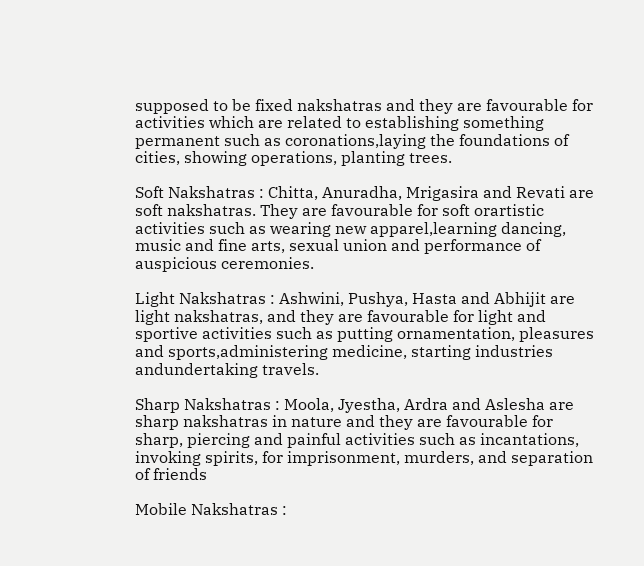supposed to be fixed nakshatras and they are favourable for activities which are related to establishing something permanent such as coronations,laying the foundations of cities, showing operations, planting trees.

Soft Nakshatras : Chitta, Anuradha, Mrigasira and Revati are soft nakshatras. They are favourable for soft orartistic activities such as wearing new apparel,learning dancing, music and fine arts, sexual union and performance of auspicious ceremonies.

Light Nakshatras : Ashwini, Pushya, Hasta and Abhijit are light nakshatras, and they are favourable for light and sportive activities such as putting ornamentation, pleasures and sports,administering medicine, starting industries andundertaking travels.

Sharp Nakshatras : Moola, Jyestha, Ardra and Aslesha are sharp nakshatras in nature and they are favourable for sharp, piercing and painful activities such as incantations, invoking spirits, for imprisonment, murders, and separation of friends

Mobile Nakshatras :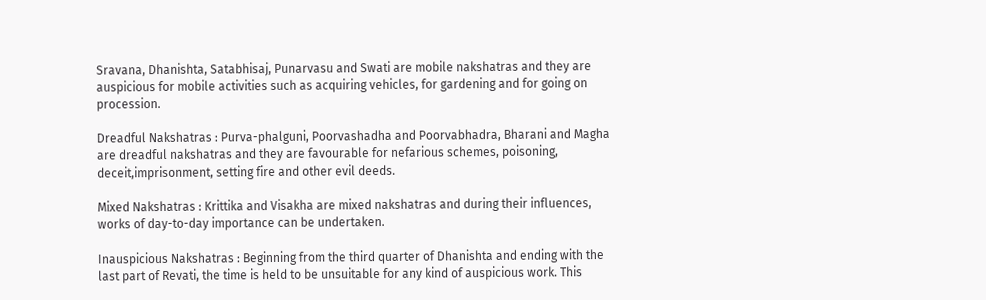Sravana, Dhanishta, Satabhisaj, Punarvasu and Swati are mobile nakshatras and they are auspicious for mobile activities such as acquiring vehicles, for gardening and for going on procession.

Dreadful Nakshatras : Purva-phalguni, Poorvashadha and Poorvabhadra, Bharani and Magha are dreadful nakshatras and they are favourable for nefarious schemes, poisoning, deceit,imprisonment, setting fire and other evil deeds.

Mixed Nakshatras : Krittika and Visakha are mixed nakshatras and during their influences, works of day-to-day importance can be undertaken.

Inauspicious Nakshatras : Beginning from the third quarter of Dhanishta and ending with the last part of Revati, the time is held to be unsuitable for any kind of auspicious work. This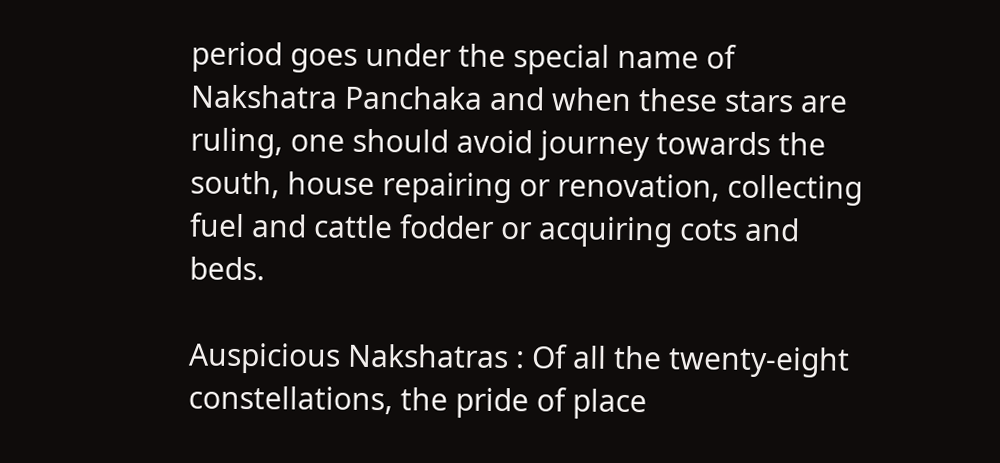period goes under the special name of Nakshatra Panchaka and when these stars are ruling, one should avoid journey towards the south, house repairing or renovation, collecting fuel and cattle fodder or acquiring cots and beds.

Auspicious Nakshatras : Of all the twenty-eight constellations, the pride of place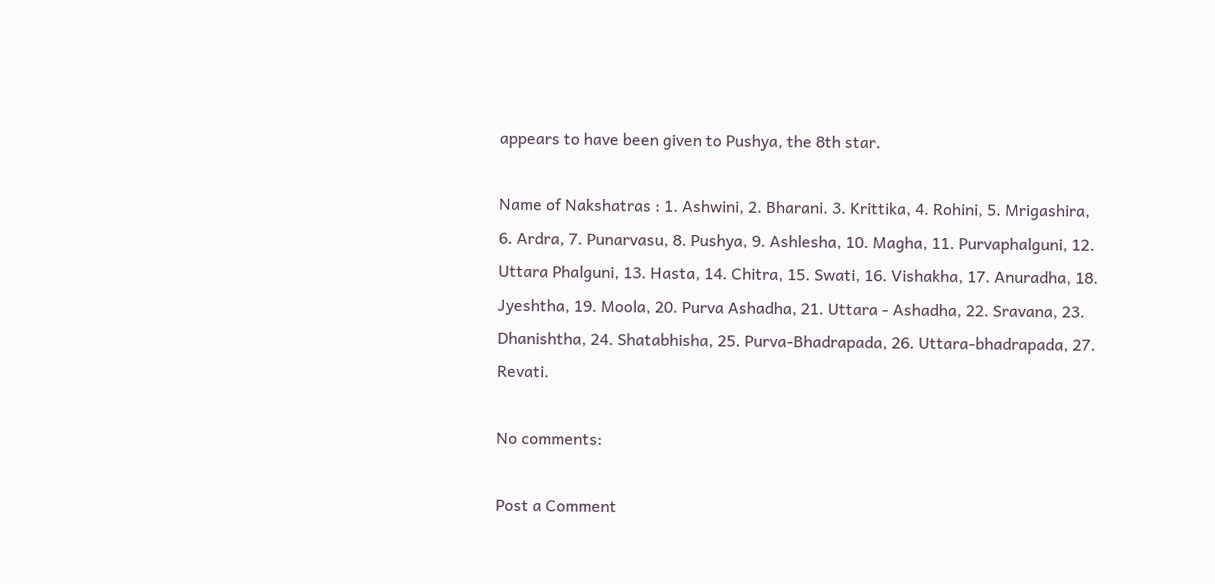appears to have been given to Pushya, the 8th star.

Name of Nakshatras : 1. Ashwini, 2. Bharani. 3. Krittika, 4. Rohini, 5. Mrigashira, 6. Ardra, 7. Punarvasu, 8. Pushya, 9. Ashlesha, 10. Magha, 11. Purvaphalguni, 12. Uttara Phalguni, 13. Hasta, 14. Chitra, 15. Swati, 16. Vishakha, 17. Anuradha, 18. Jyeshtha, 19. Moola, 20. Purva Ashadha, 21. Uttara - Ashadha, 22. Sravana, 23. Dhanishtha, 24. Shatabhisha, 25. Purva-Bhadrapada, 26. Uttara-bhadrapada, 27. Revati.

No comments:

Post a Comment